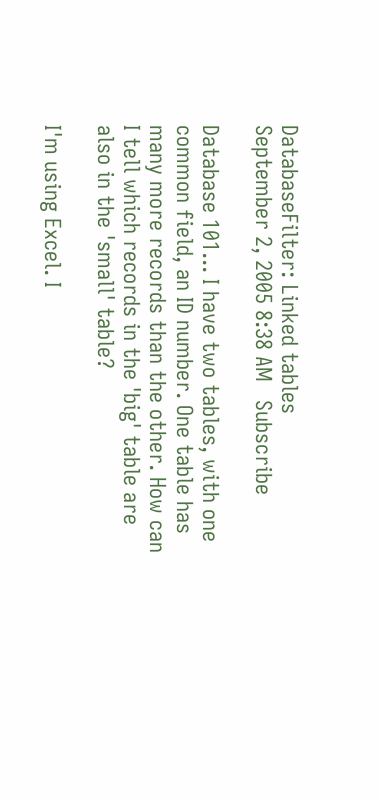DatabaseFilter: Linked tables
September 2, 2005 8:38 AM   Subscribe

Database 101... I have two tables, with one common field, an ID number. One table has many more records than the other. How can I tell which records in the 'big' table are also in the 'small' table?

I'm using Excel. I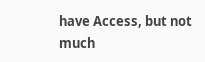have Access, but not much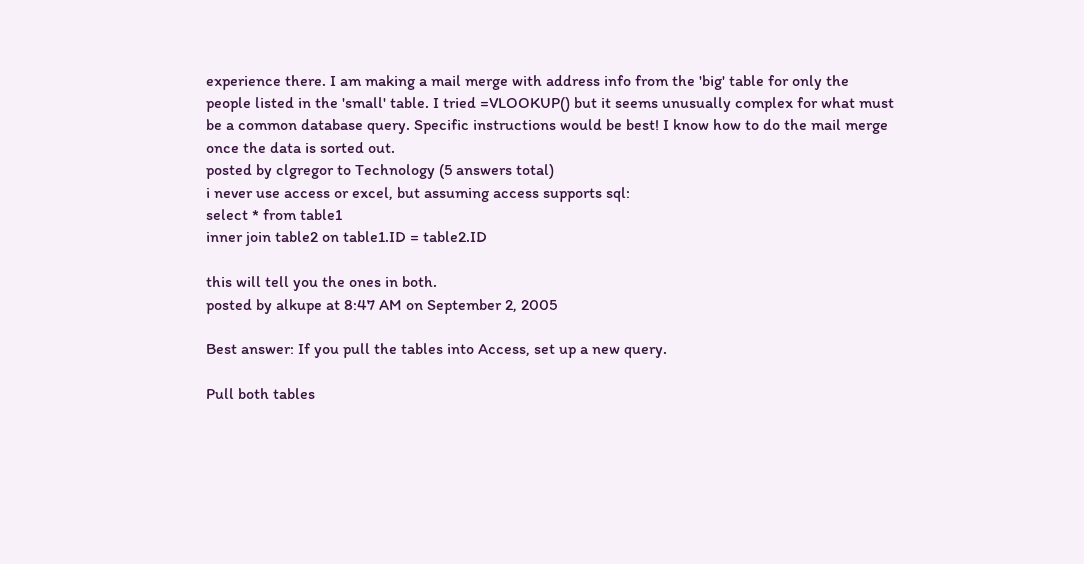experience there. I am making a mail merge with address info from the 'big' table for only the people listed in the 'small' table. I tried =VLOOKUP() but it seems unusually complex for what must be a common database query. Specific instructions would be best! I know how to do the mail merge once the data is sorted out.
posted by clgregor to Technology (5 answers total)
i never use access or excel, but assuming access supports sql:
select * from table1
inner join table2 on table1.ID = table2.ID

this will tell you the ones in both.
posted by alkupe at 8:47 AM on September 2, 2005

Best answer: If you pull the tables into Access, set up a new query.

Pull both tables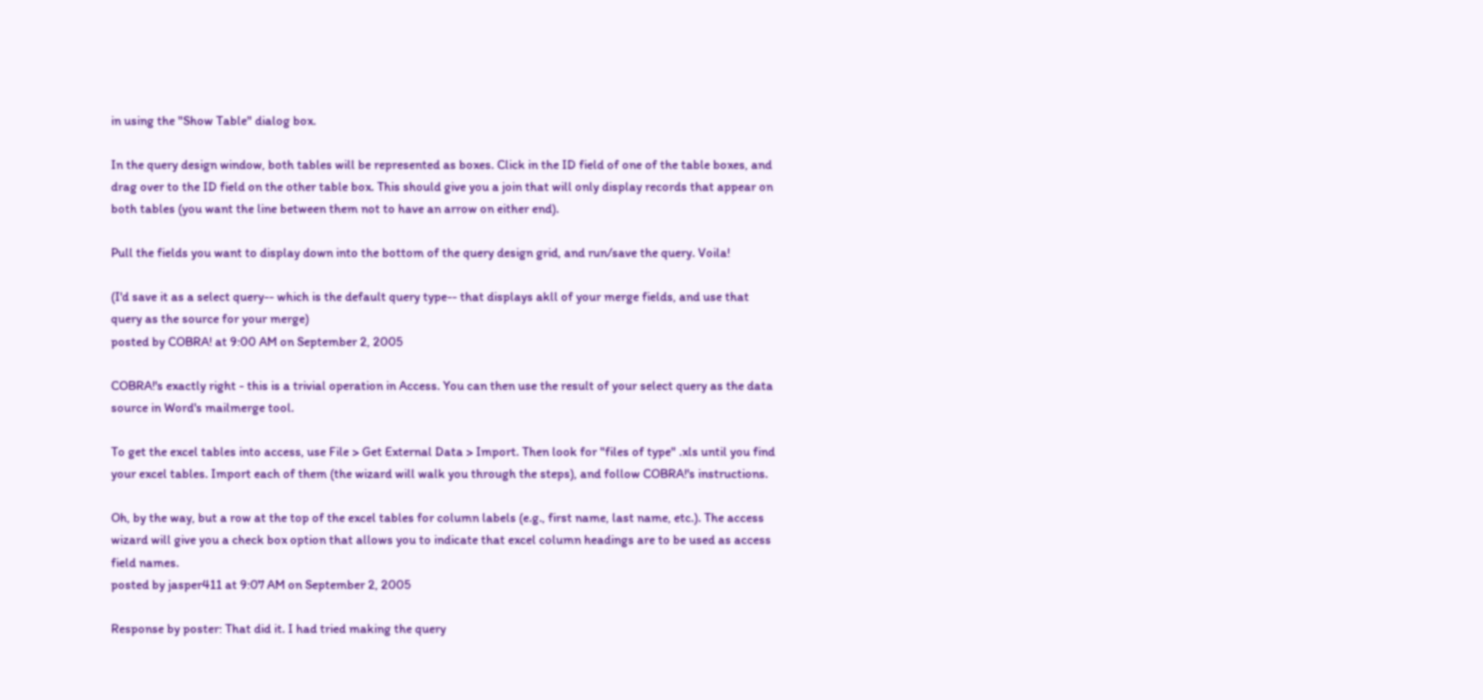in using the "Show Table" dialog box.

In the query design window, both tables will be represented as boxes. Click in the ID field of one of the table boxes, and drag over to the ID field on the other table box. This should give you a join that will only display records that appear on both tables (you want the line between them not to have an arrow on either end).

Pull the fields you want to display down into the bottom of the query design grid, and run/save the query. Voila!

(I'd save it as a select query-- which is the default query type-- that displays akll of your merge fields, and use that query as the source for your merge)
posted by COBRA! at 9:00 AM on September 2, 2005

COBRA!'s exactly right - this is a trivial operation in Access. You can then use the result of your select query as the data source in Word's mailmerge tool.

To get the excel tables into access, use File > Get External Data > Import. Then look for "files of type" .xls until you find your excel tables. Import each of them (the wizard will walk you through the steps), and follow COBRA!'s instructions.

Oh, by the way, but a row at the top of the excel tables for column labels (e.g., first name, last name, etc.). The access wizard will give you a check box option that allows you to indicate that excel column headings are to be used as access field names.
posted by jasper411 at 9:07 AM on September 2, 2005

Response by poster: That did it. I had tried making the query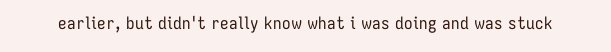earlier, but didn't really know what i was doing and was stuck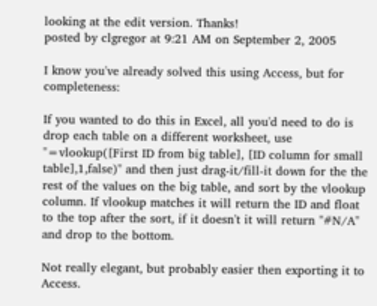looking at the edit version. Thanks!
posted by clgregor at 9:21 AM on September 2, 2005

I know you've already solved this using Access, but for completeness:

If you wanted to do this in Excel, all you'd need to do is drop each table on a different worksheet, use "=vlookup([First ID from big table], [ID column for small table],1,false)" and then just drag-it/fill-it down for the the rest of the values on the big table, and sort by the vlookup column. If vlookup matches it will return the ID and float to the top after the sort, if it doesn't it will return "#N/A" and drop to the bottom.

Not really elegant, but probably easier then exporting it to Access.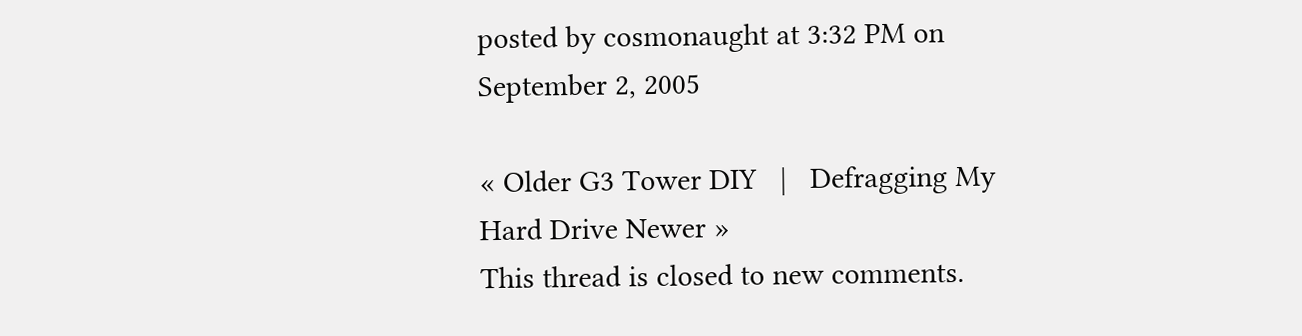posted by cosmonaught at 3:32 PM on September 2, 2005

« Older G3 Tower DIY   |   Defragging My Hard Drive Newer »
This thread is closed to new comments.